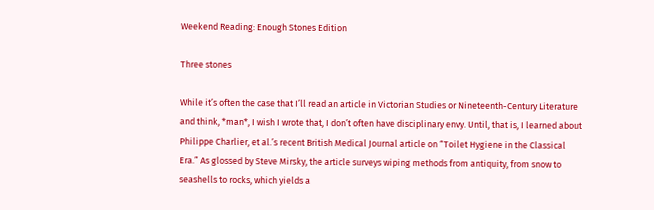Weekend Reading: Enough Stones Edition

Three stones

While it’s often the case that I’ll read an article in Victorian Studies or Nineteenth-Century Literature and think, *man*, I wish I wrote that, I don’t often have disciplinary envy. Until, that is, I learned about Philippe Charlier, et al.’s recent British Medical Journal article on “Toilet Hygiene in the Classical Era.” As glossed by Steve Mirsky, the article surveys wiping methods from antiquity, from snow to seashells to rocks, which yields a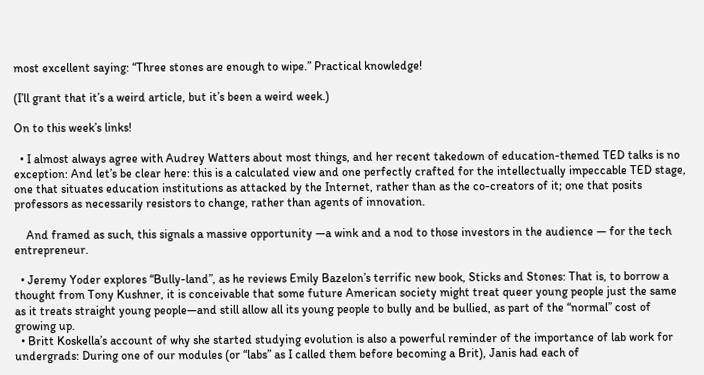most excellent saying: “Three stones are enough to wipe.” Practical knowledge!

(I’ll grant that it’s a weird article, but it’s been a weird week.)

On to this week’s links!

  • I almost always agree with Audrey Watters about most things, and her recent takedown of education-themed TED talks is no exception: And let’s be clear here: this is a calculated view and one perfectly crafted for the intellectually impeccable TED stage, one that situates education institutions as attacked by the Internet, rather than as the co-creators of it; one that posits professors as necessarily resistors to change, rather than agents of innovation.

    And framed as such, this signals a massive opportunity —a wink and a nod to those investors in the audience — for the tech entrepreneur.

  • Jeremy Yoder explores “Bully-land”, as he reviews Emily Bazelon’s terrific new book, Sticks and Stones: That is, to borrow a thought from Tony Kushner, it is conceivable that some future American society might treat queer young people just the same as it treats straight young people—and still allow all its young people to bully and be bullied, as part of the “normal” cost of growing up.
  • Britt Koskella’s account of why she started studying evolution is also a powerful reminder of the importance of lab work for undergrads: During one of our modules (or “labs” as I called them before becoming a Brit), Janis had each of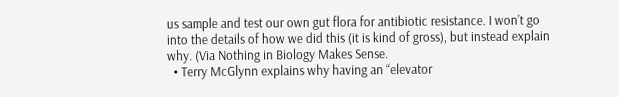us sample and test our own gut flora for antibiotic resistance. I won’t go into the details of how we did this (it is kind of gross), but instead explain why. (Via Nothing in Biology Makes Sense.
  • Terry McGlynn explains why having an “elevator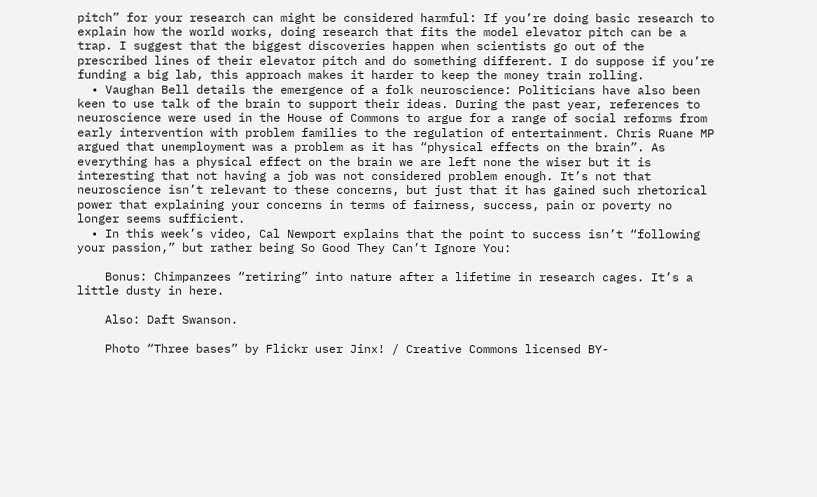pitch” for your research can might be considered harmful: If you’re doing basic research to explain how the world works, doing research that fits the model elevator pitch can be a trap. I suggest that the biggest discoveries happen when scientists go out of the prescribed lines of their elevator pitch and do something different. I do suppose if you’re funding a big lab, this approach makes it harder to keep the money train rolling.
  • Vaughan Bell details the emergence of a folk neuroscience: Politicians have also been keen to use talk of the brain to support their ideas. During the past year, references to neuroscience were used in the House of Commons to argue for a range of social reforms from early intervention with problem families to the regulation of entertainment. Chris Ruane MP argued that unemployment was a problem as it has “physical effects on the brain”. As everything has a physical effect on the brain we are left none the wiser but it is interesting that not having a job was not considered problem enough. It’s not that neuroscience isn’t relevant to these concerns, but just that it has gained such rhetorical power that explaining your concerns in terms of fairness, success, pain or poverty no longer seems sufficient.
  • In this week’s video, Cal Newport explains that the point to success isn’t “following your passion,” but rather being So Good They Can’t Ignore You:

    Bonus: Chimpanzees “retiring” into nature after a lifetime in research cages. It’s a little dusty in here.

    Also: Daft Swanson.

    Photo “Three bases” by Flickr user Jinx! / Creative Commons licensed BY-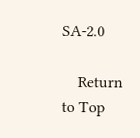SA-2.0

    Return to Top